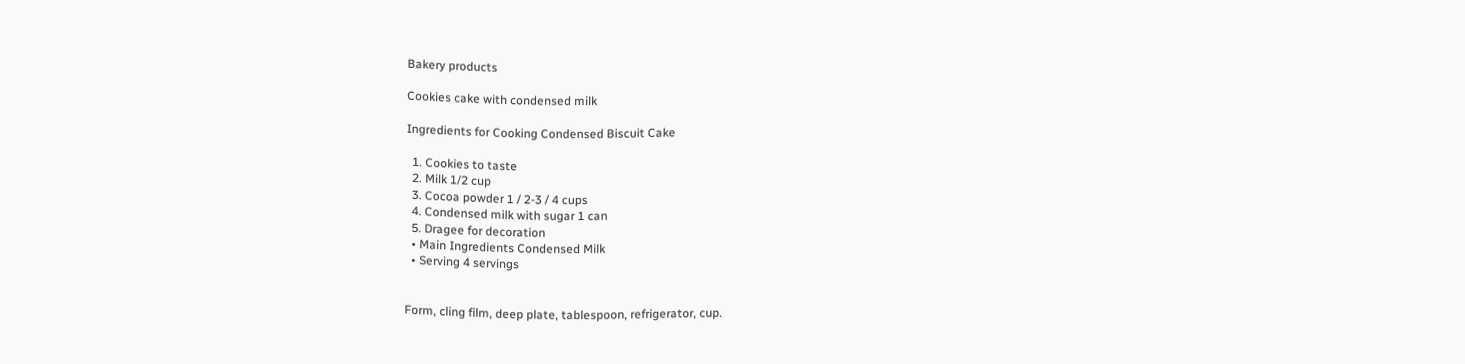Bakery products

Cookies cake with condensed milk

Ingredients for Cooking Condensed Biscuit Cake

  1. Cookies to taste
  2. Milk 1/2 cup
  3. Cocoa powder 1 / 2-3 / 4 cups
  4. Condensed milk with sugar 1 can
  5. Dragee for decoration
  • Main Ingredients Condensed Milk
  • Serving 4 servings


Form, cling film, deep plate, tablespoon, refrigerator, cup.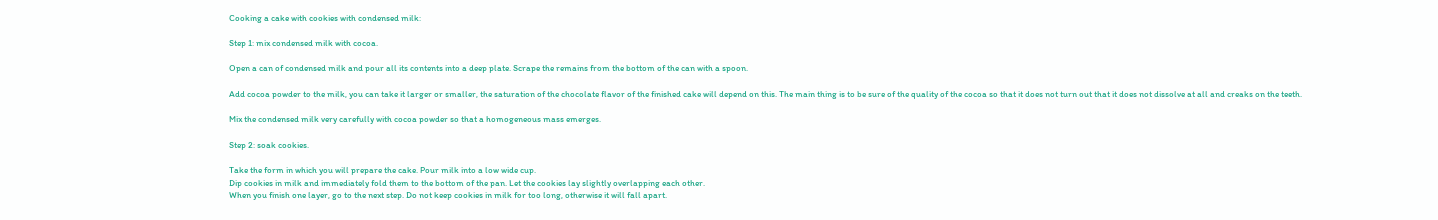Cooking a cake with cookies with condensed milk:

Step 1: mix condensed milk with cocoa.

Open a can of condensed milk and pour all its contents into a deep plate. Scrape the remains from the bottom of the can with a spoon.

Add cocoa powder to the milk, you can take it larger or smaller, the saturation of the chocolate flavor of the finished cake will depend on this. The main thing is to be sure of the quality of the cocoa so that it does not turn out that it does not dissolve at all and creaks on the teeth.

Mix the condensed milk very carefully with cocoa powder so that a homogeneous mass emerges.

Step 2: soak cookies.

Take the form in which you will prepare the cake. Pour milk into a low wide cup.
Dip cookies in milk and immediately fold them to the bottom of the pan. Let the cookies lay slightly overlapping each other.
When you finish one layer, go to the next step. Do not keep cookies in milk for too long, otherwise it will fall apart.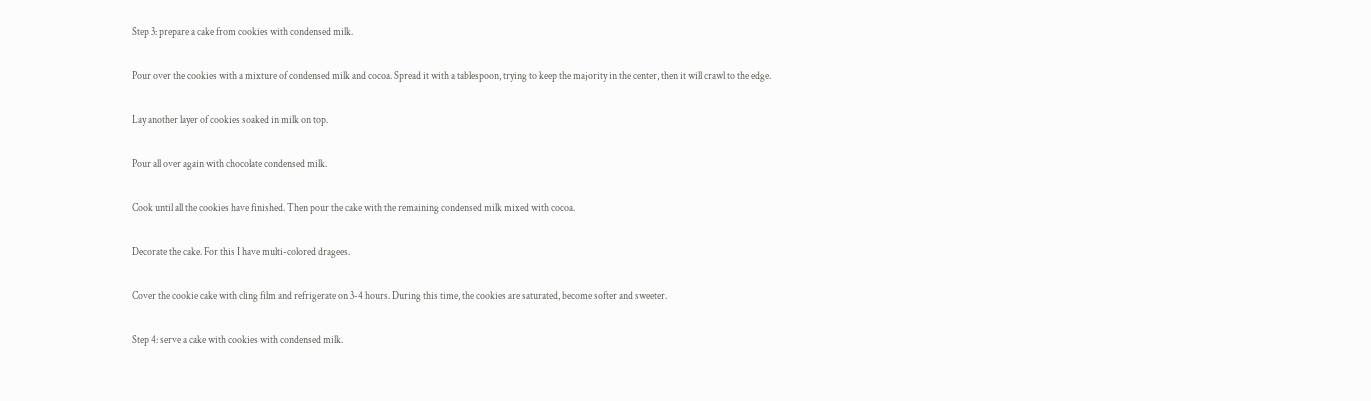Step 3: prepare a cake from cookies with condensed milk.

Pour over the cookies with a mixture of condensed milk and cocoa. Spread it with a tablespoon, trying to keep the majority in the center, then it will crawl to the edge.

Lay another layer of cookies soaked in milk on top.

Pour all over again with chocolate condensed milk.

Cook until all the cookies have finished. Then pour the cake with the remaining condensed milk mixed with cocoa.

Decorate the cake. For this I have multi-colored dragees.

Cover the cookie cake with cling film and refrigerate on 3-4 hours. During this time, the cookies are saturated, become softer and sweeter.

Step 4: serve a cake with cookies with condensed milk.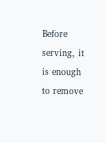Before serving, it is enough to remove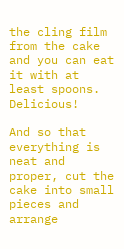the cling film from the cake and you can eat it with at least spoons. Delicious!

And so that everything is neat and proper, cut the cake into small pieces and arrange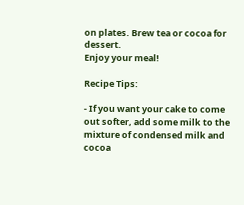on plates. Brew tea or cocoa for dessert.
Enjoy your meal!

Recipe Tips:

- If you want your cake to come out softer, add some milk to the mixture of condensed milk and cocoa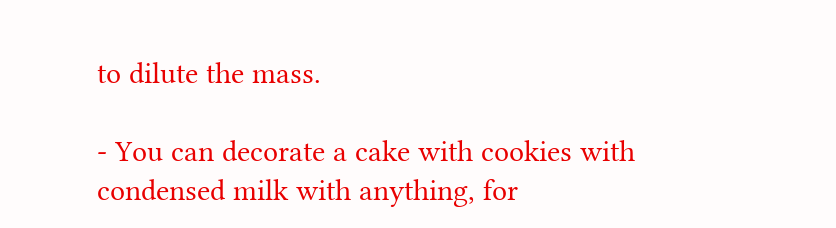to dilute the mass.

- You can decorate a cake with cookies with condensed milk with anything, for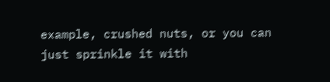example, crushed nuts, or you can just sprinkle it with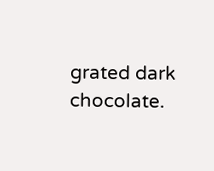grated dark chocolate.